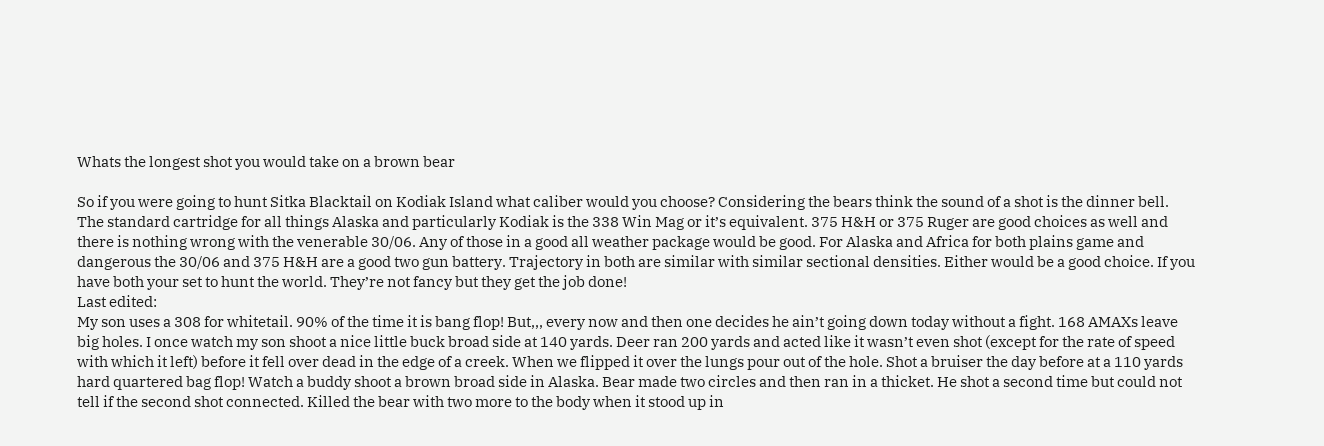Whats the longest shot you would take on a brown bear

So if you were going to hunt Sitka Blacktail on Kodiak Island what caliber would you choose? Considering the bears think the sound of a shot is the dinner bell.
The standard cartridge for all things Alaska and particularly Kodiak is the 338 Win Mag or it’s equivalent. 375 H&H or 375 Ruger are good choices as well and there is nothing wrong with the venerable 30/06. Any of those in a good all weather package would be good. For Alaska and Africa for both plains game and dangerous the 30/06 and 375 H&H are a good two gun battery. Trajectory in both are similar with similar sectional densities. Either would be a good choice. If you have both your set to hunt the world. They’re not fancy but they get the job done!
Last edited:
My son uses a 308 for whitetail. 90% of the time it is bang flop! But,,, every now and then one decides he ain’t going down today without a fight. 168 AMAXs leave big holes. I once watch my son shoot a nice little buck broad side at 140 yards. Deer ran 200 yards and acted like it wasn’t even shot (except for the rate of speed with which it left) before it fell over dead in the edge of a creek. When we flipped it over the lungs pour out of the hole. Shot a bruiser the day before at a 110 yards hard quartered bag flop! Watch a buddy shoot a brown broad side in Alaska. Bear made two circles and then ran in a thicket. He shot a second time but could not tell if the second shot connected. Killed the bear with two more to the body when it stood up in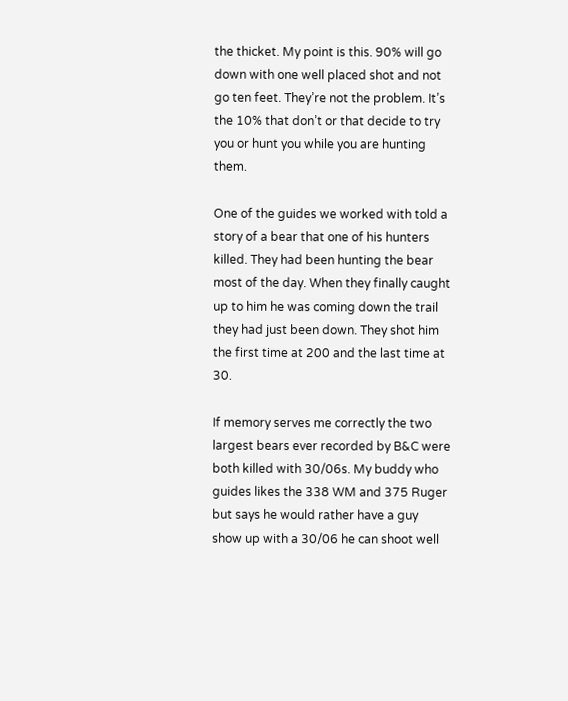the thicket. My point is this. 90% will go down with one well placed shot and not go ten feet. They’re not the problem. It’s the 10% that don’t or that decide to try you or hunt you while you are hunting them.

One of the guides we worked with told a story of a bear that one of his hunters killed. They had been hunting the bear most of the day. When they finally caught up to him he was coming down the trail they had just been down. They shot him the first time at 200 and the last time at 30.

If memory serves me correctly the two largest bears ever recorded by B&C were both killed with 30/06s. My buddy who guides likes the 338 WM and 375 Ruger but says he would rather have a guy show up with a 30/06 he can shoot well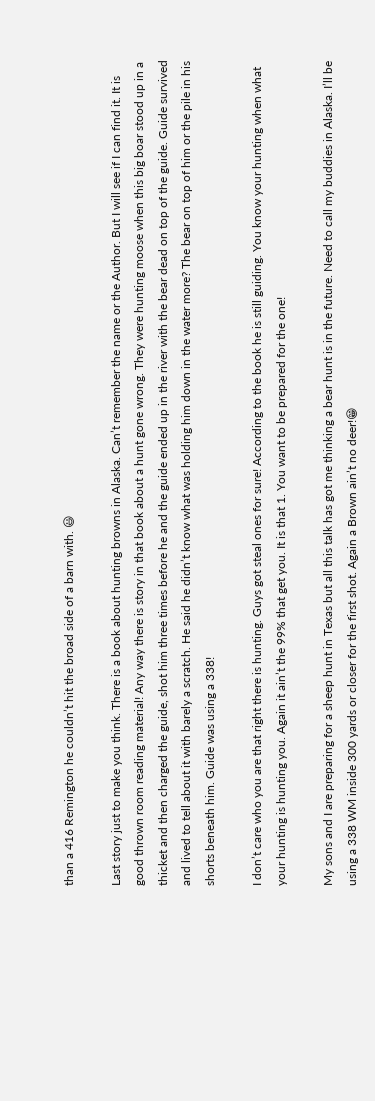than a 416 Remington he couldn’t hit the broad side of a barn with. 😃

Last story just to make you think. There is a book about hunting browns in Alaska. Can’t remember the name or the Author. But I will see if I can find it. It is good thrown room reading material! Any way there is story in that book about a hunt gone wrong. They were hunting moose when this big boar stood up in a thicket and then charged the guide, shot him three times before he and the guide ended up in the river with the bear dead on top of the guide. Guide survived and lived to tell about it with barely a scratch. He said he didn’t know what was holding him down in the water more? The bear on top of him or the pile in his shorts beneath him. Guide was using a 338!

I don’t care who you are that right there is hunting. Guys got steal ones for sure! According to the book he is still guiding. You know your hunting when what your hunting is hunting you. Again it ain’t the 99% that get you. It is that 1. You want to be prepared for the one!

My sons and I are preparing for a sheep hunt in Texas but all this talk has got me thinking a bear hunt is in the future. Need to call my buddies in Alaska. I’ll be using a 338 WM inside 300 yards or closer for the first shot. Again a Brown ain’t no deer!😁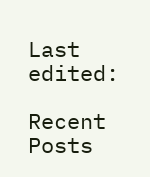Last edited:

Recent Posts